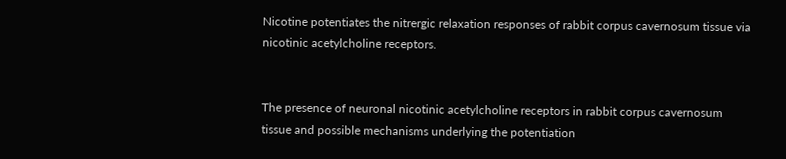Nicotine potentiates the nitrergic relaxation responses of rabbit corpus cavernosum tissue via nicotinic acetylcholine receptors.


The presence of neuronal nicotinic acetylcholine receptors in rabbit corpus cavernosum tissue and possible mechanisms underlying the potentiation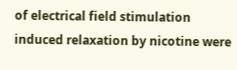of electrical field stimulation induced relaxation by nicotine were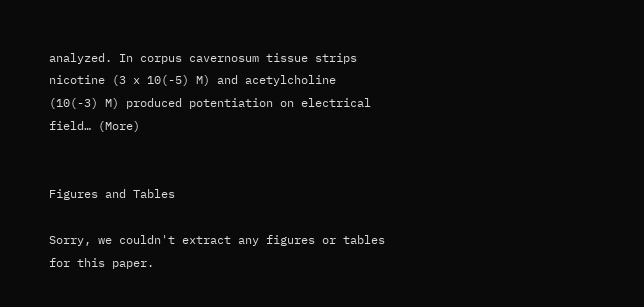analyzed. In corpus cavernosum tissue strips nicotine (3 x 10(-5) M) and acetylcholine (10(-3) M) produced potentiation on electrical field… (More)


Figures and Tables

Sorry, we couldn't extract any figures or tables for this paper.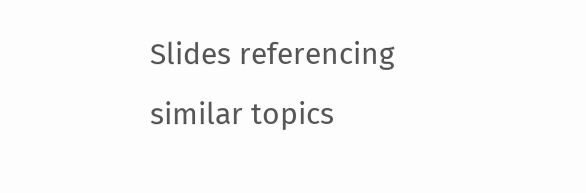Slides referencing similar topics